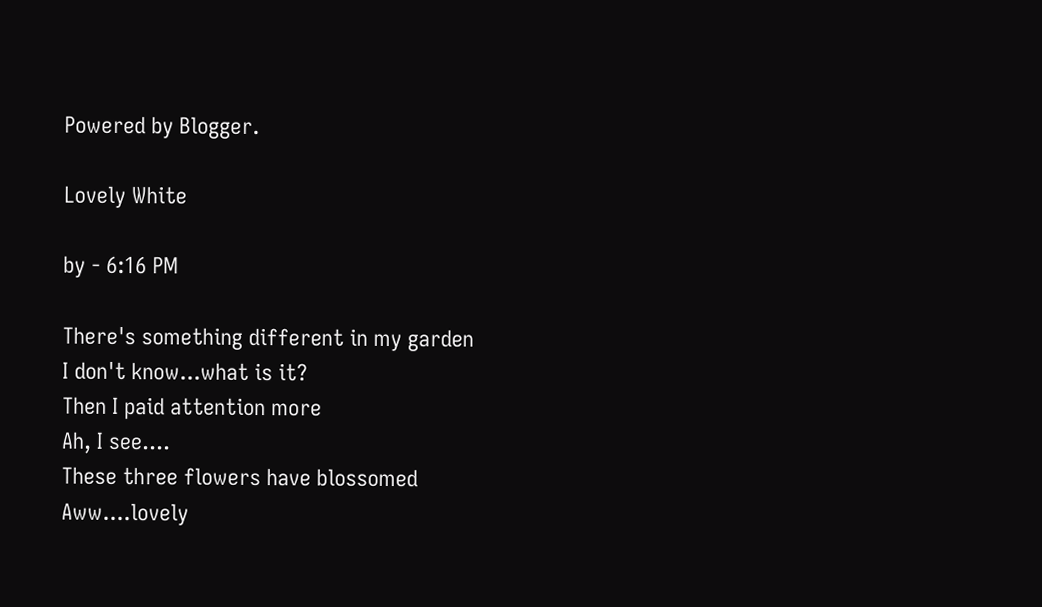Powered by Blogger.

Lovely White

by - 6:16 PM

There's something different in my garden
I don't know...what is it?
Then I paid attention more
Ah, I see....
These three flowers have blossomed
Aww....lovely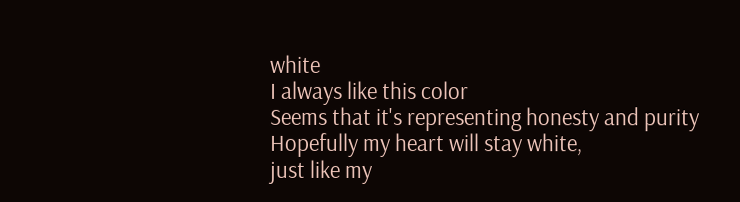white
I always like this color
Seems that it's representing honesty and purity
Hopefully my heart will stay white,
just like my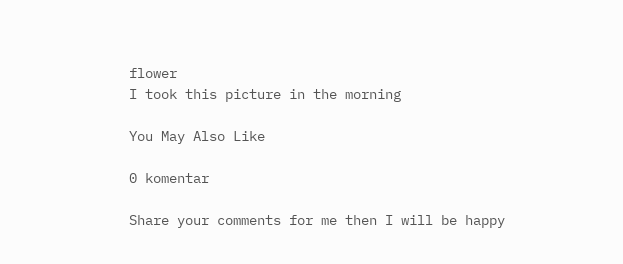flower
I took this picture in the morning

You May Also Like

0 komentar

Share your comments for me then I will be happy